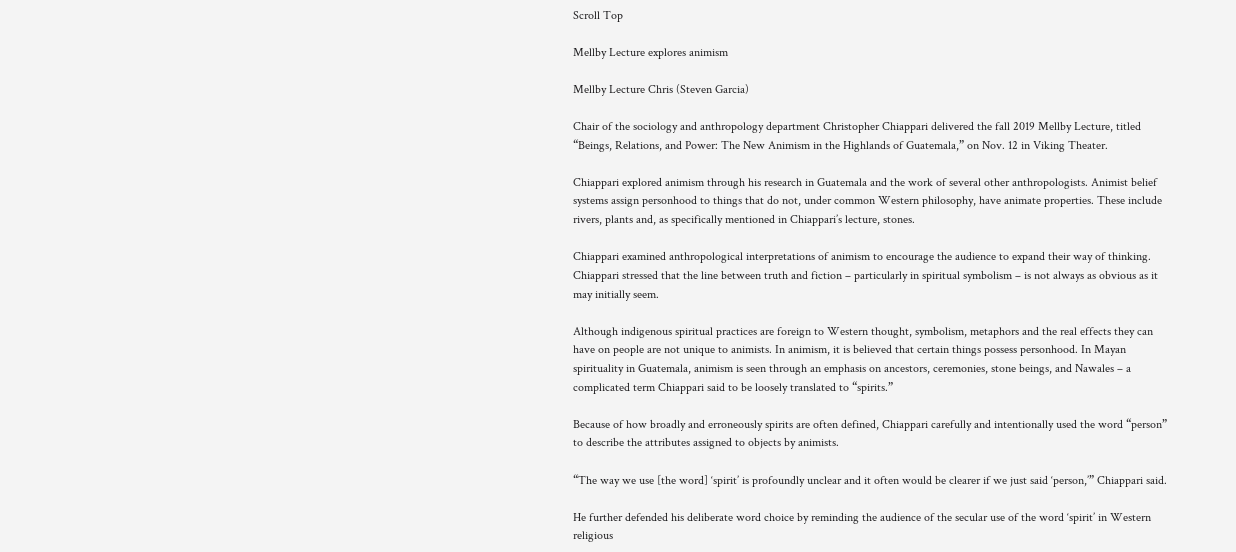Scroll Top

Mellby Lecture explores animism

Mellby Lecture Chris (Steven Garcia)

Chair of the sociology and anthropology department Christopher Chiappari delivered the fall 2019 Mellby Lecture, titled “Beings, Relations, and Power: The New Animism in the Highlands of Guatemala,” on Nov. 12 in Viking Theater.

Chiappari explored animism through his research in Guatemala and the work of several other anthropologists. Animist belief systems assign personhood to things that do not, under common Western philosophy, have animate properties. These include rivers, plants and, as specifically mentioned in Chiappari’s lecture, stones.

Chiappari examined anthropological interpretations of animism to encourage the audience to expand their way of thinking. Chiappari stressed that the line between truth and fiction – particularly in spiritual symbolism – is not always as obvious as it may initially seem.

Although indigenous spiritual practices are foreign to Western thought, symbolism, metaphors and the real effects they can have on people are not unique to animists. In animism, it is believed that certain things possess personhood. In Mayan spirituality in Guatemala, animism is seen through an emphasis on ancestors, ceremonies, stone beings, and Nawales – a complicated term Chiappari said to be loosely translated to “spirits.”

Because of how broadly and erroneously spirits are often defined, Chiappari carefully and intentionally used the word “person” to describe the attributes assigned to objects by animists.

“The way we use [the word] ‘spirit’ is profoundly unclear and it often would be clearer if we just said ‘person,’” Chiappari said.

He further defended his deliberate word choice by reminding the audience of the secular use of the word ‘spirit’ in Western religious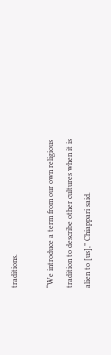traditions.

“We introduce a term from our own religious tradition to describe other cultures when it is alien to [us],” Chiappari said.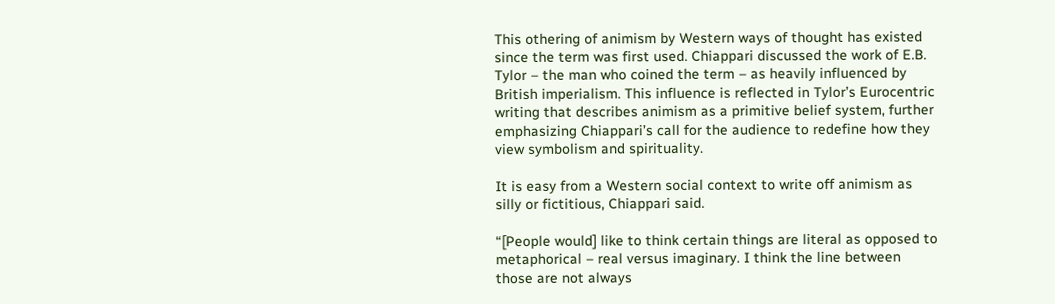This othering of animism by Western ways of thought has existed since the term was first used. Chiappari discussed the work of E.B. Tylor – the man who coined the term – as heavily influenced by British imperialism. This influence is reflected in Tylor’s Eurocentric writing that describes animism as a primitive belief system, further emphasizing Chiappari’s call for the audience to redefine how they view symbolism and spirituality.

It is easy from a Western social context to write off animism as silly or fictitious, Chiappari said.

“[People would] like to think certain things are literal as opposed to metaphorical – real versus imaginary. I think the line between those are not always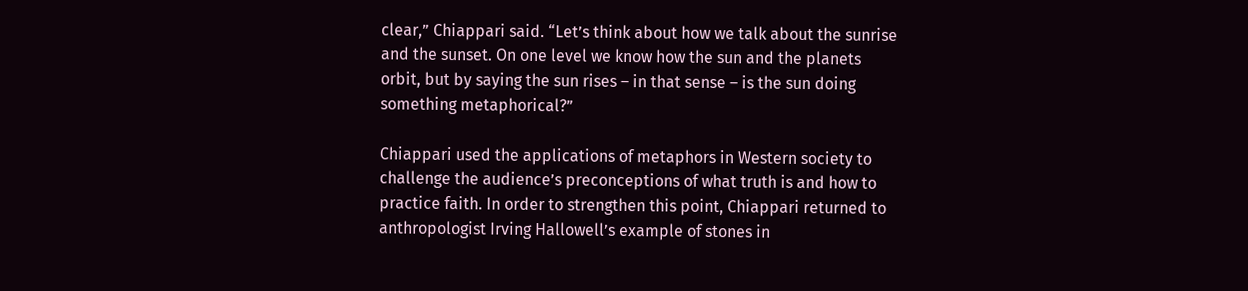clear,” Chiappari said. “Let’s think about how we talk about the sunrise and the sunset. On one level we know how the sun and the planets orbit, but by saying the sun rises – in that sense – is the sun doing something metaphorical?”

Chiappari used the applications of metaphors in Western society to challenge the audience’s preconceptions of what truth is and how to practice faith. In order to strengthen this point, Chiappari returned to anthropologist Irving Hallowell’s example of stones in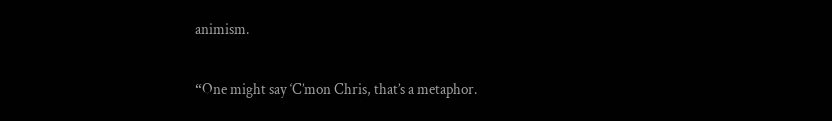animism.

“One might say ‘C’mon Chris, that’s a metaphor.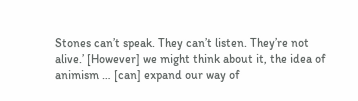Stones can’t speak. They can’t listen. They’re not alive.’ [However] we might think about it, the idea of animism … [can] expand our way of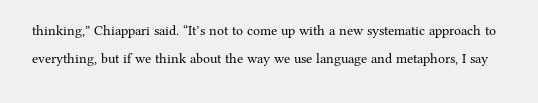thinking,” Chiappari said. “It’s not to come up with a new systematic approach to everything, but if we think about the way we use language and metaphors, I say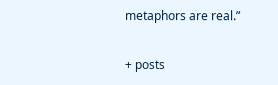metaphors are real.”

+ posts